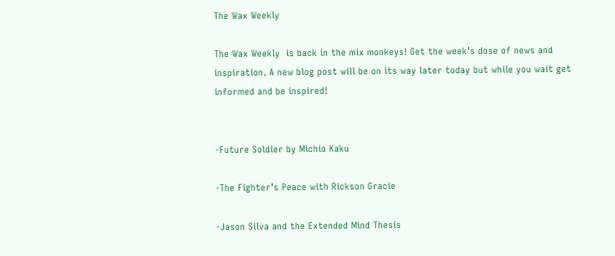The Wax Weekly

The Wax Weekly  is back in the mix monkeys! Get the week’s dose of news and inspiration. A new blog post will be on its way later today but while you wait get informed and be inspired!


-Future Soldier by Michio Kaku

-The Fighter’s Peace with Rickson Gracie

-Jason Silva and the Extended Mind Thesis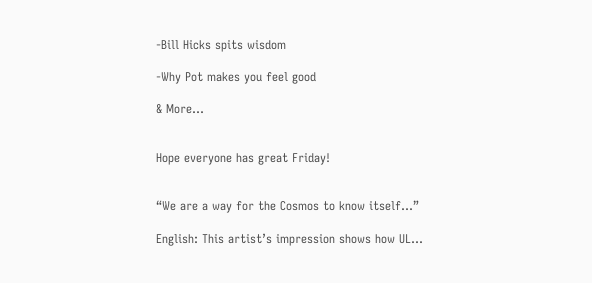-Bill Hicks spits wisdom

-Why Pot makes you feel good

& More…


Hope everyone has great Friday!


“We are a way for the Cosmos to know itself…”

English: This artist’s impression shows how UL...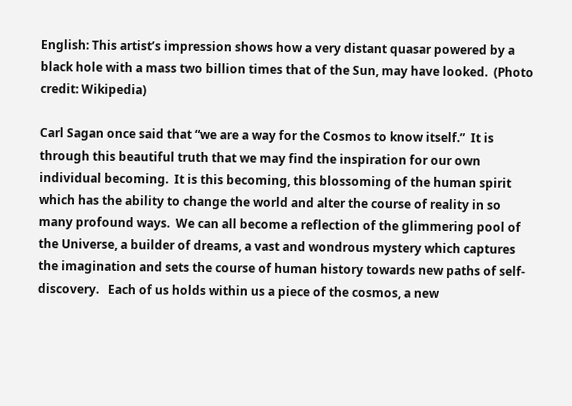English: This artist’s impression shows how a very distant quasar powered by a black hole with a mass two billion times that of the Sun, may have looked.  (Photo credit: Wikipedia)

Carl Sagan once said that “we are a way for the Cosmos to know itself.”  It is through this beautiful truth that we may find the inspiration for our own individual becoming.  It is this becoming, this blossoming of the human spirit which has the ability to change the world and alter the course of reality in so many profound ways.  We can all become a reflection of the glimmering pool of the Universe, a builder of dreams, a vast and wondrous mystery which captures the imagination and sets the course of human history towards new paths of self-discovery.   Each of us holds within us a piece of the cosmos, a new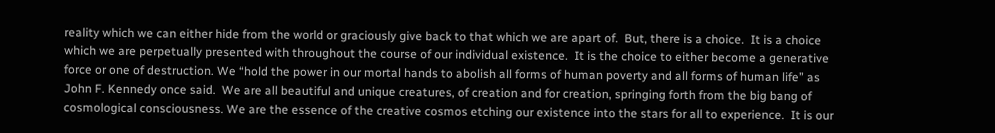reality which we can either hide from the world or graciously give back to that which we are apart of.  But, there is a choice.  It is a choice which we are perpetually presented with throughout the course of our individual existence.  It is the choice to either become a generative force or one of destruction. We “hold the power in our mortal hands to abolish all forms of human poverty and all forms of human life” as John F. Kennedy once said.  We are all beautiful and unique creatures, of creation and for creation, springing forth from the big bang of cosmological consciousness. We are the essence of the creative cosmos etching our existence into the stars for all to experience.  It is our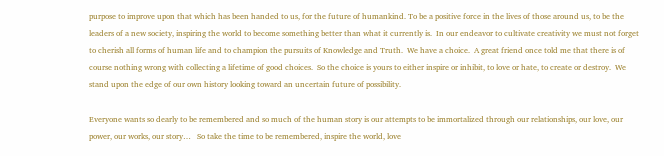purpose to improve upon that which has been handed to us, for the future of humankind. To be a positive force in the lives of those around us, to be the leaders of a new society, inspiring the world to become something better than what it currently is.  In our endeavor to cultivate creativity we must not forget to cherish all forms of human life and to champion the pursuits of Knowledge and Truth.  We have a choice.  A great friend once told me that there is of course nothing wrong with collecting a lifetime of good choices.  So the choice is yours to either inspire or inhibit, to love or hate, to create or destroy.  We stand upon the edge of our own history looking toward an uncertain future of possibility.

Everyone wants so dearly to be remembered and so much of the human story is our attempts to be immortalized through our relationships, our love, our power, our works, our story…   So take the time to be remembered, inspire the world, love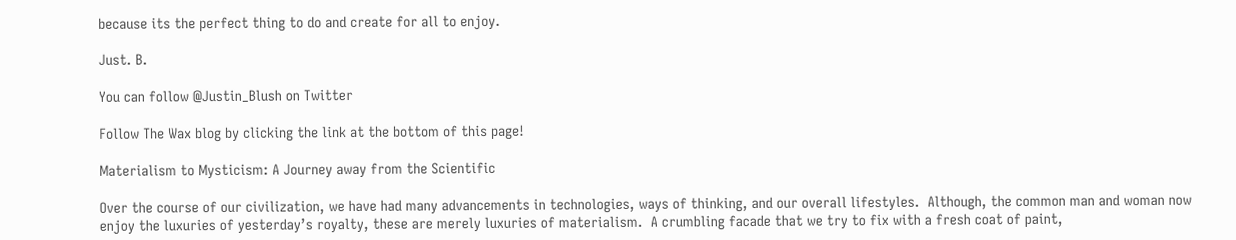because its the perfect thing to do and create for all to enjoy.

Just. B.

You can follow @Justin_Blush on Twitter

Follow The Wax blog by clicking the link at the bottom of this page!

Materialism to Mysticism: A Journey away from the Scientific

Over the course of our civilization, we have had many advancements in technologies, ways of thinking, and our overall lifestyles.  Although, the common man and woman now enjoy the luxuries of yesterday’s royalty, these are merely luxuries of materialism.  A crumbling facade that we try to fix with a fresh coat of paint,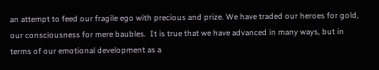an attempt to feed our fragile ego with precious and prize. We have traded our heroes for gold, our consciousness for mere baubles.  It is true that we have advanced in many ways, but in terms of our emotional development as a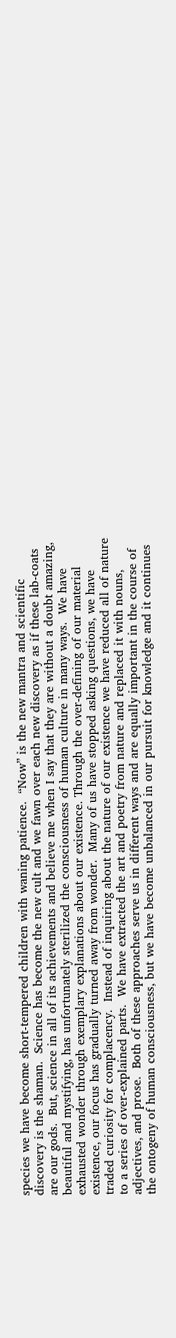species we have become short-tempered children with waning patience.  “Now” is the new mantra and scientific discovery is the shaman.  Science has become the new cult and we fawn over each new discovery as if these lab-coats are our gods.  But, science in all of its achievements and believe me when I say that they are without a doubt amazing,  beautiful and mystifying, has unfortunately sterilized the consciousness of human culture in many ways.  We have exhausted wonder through exemplary explanations about our existence. Through the over-defining of our material existence, our focus has gradually turned away from wonder.  Many of us have stopped asking questions, we have traded curiosity for complacency.  Instead of inquiring about the nature of our existence we have reduced all of nature to a series of over-explained parts.  We have extracted the art and poetry from nature and replaced it with nouns, adjectives, and prose.  Both of these approaches serve us in different ways and are equally important in the course of the ontogeny of human consciousness, but we have become unbalanced in our pursuit for knowledge and it continues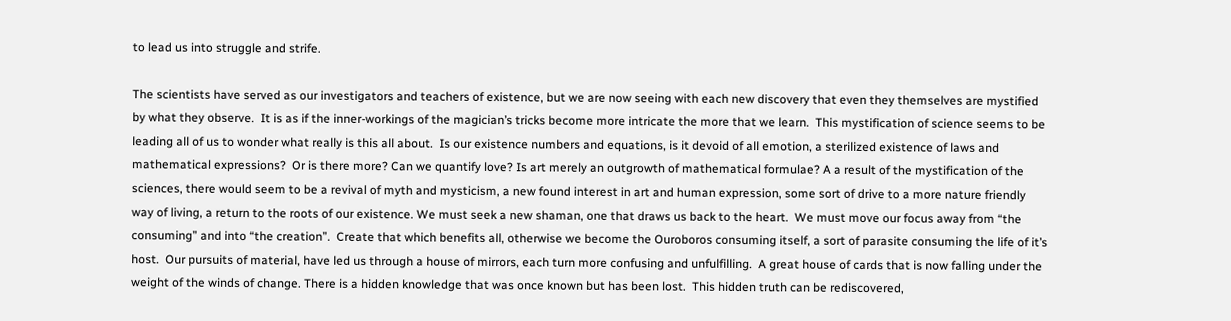to lead us into struggle and strife.

The scientists have served as our investigators and teachers of existence, but we are now seeing with each new discovery that even they themselves are mystified by what they observe.  It is as if the inner-workings of the magician’s tricks become more intricate the more that we learn.  This mystification of science seems to be leading all of us to wonder what really is this all about.  Is our existence numbers and equations, is it devoid of all emotion, a sterilized existence of laws and mathematical expressions?  Or is there more? Can we quantify love? Is art merely an outgrowth of mathematical formulae? A a result of the mystification of the sciences, there would seem to be a revival of myth and mysticism, a new found interest in art and human expression, some sort of drive to a more nature friendly way of living, a return to the roots of our existence. We must seek a new shaman, one that draws us back to the heart.  We must move our focus away from “the consuming” and into “the creation”.  Create that which benefits all, otherwise we become the Ouroboros consuming itself, a sort of parasite consuming the life of it’s host.  Our pursuits of material, have led us through a house of mirrors, each turn more confusing and unfulfilling.  A great house of cards that is now falling under the weight of the winds of change. There is a hidden knowledge that was once known but has been lost.  This hidden truth can be rediscovered,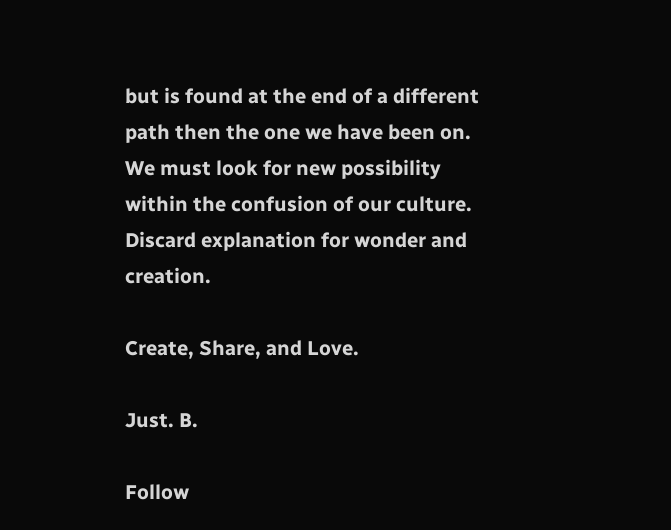but is found at the end of a different path then the one we have been on.  We must look for new possibility within the confusion of our culture. Discard explanation for wonder and creation.

Create, Share, and Love.

Just. B.

Follow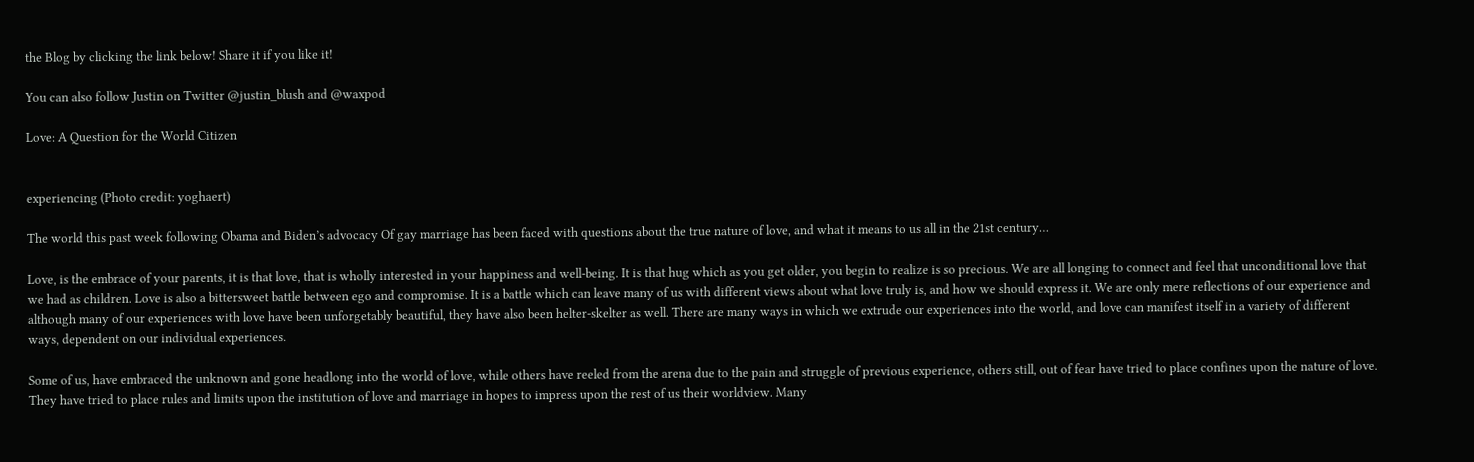the Blog by clicking the link below! Share it if you like it!

You can also follow Justin on Twitter @justin_blush and @waxpod

Love: A Question for the World Citizen


experiencing (Photo credit: yoghaert)

The world this past week following Obama and Biden’s advocacy Of gay marriage has been faced with questions about the true nature of love, and what it means to us all in the 21st century…

Love, is the embrace of your parents, it is that love, that is wholly interested in your happiness and well-being. It is that hug which as you get older, you begin to realize is so precious. We are all longing to connect and feel that unconditional love that we had as children. Love is also a bittersweet battle between ego and compromise. It is a battle which can leave many of us with different views about what love truly is, and how we should express it. We are only mere reflections of our experience and although many of our experiences with love have been unforgetably beautiful, they have also been helter-skelter as well. There are many ways in which we extrude our experiences into the world, and love can manifest itself in a variety of different ways, dependent on our individual experiences.

Some of us, have embraced the unknown and gone headlong into the world of love, while others have reeled from the arena due to the pain and struggle of previous experience, others still, out of fear have tried to place confines upon the nature of love. They have tried to place rules and limits upon the institution of love and marriage in hopes to impress upon the rest of us their worldview. Many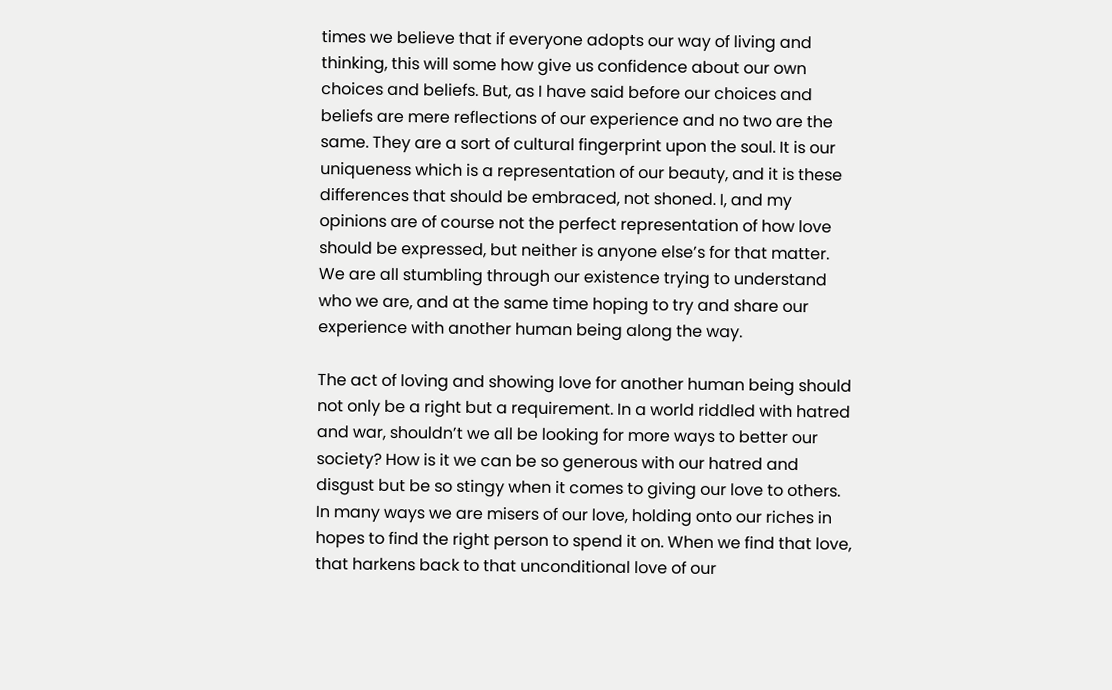times we believe that if everyone adopts our way of living and thinking, this will some how give us confidence about our own choices and beliefs. But, as I have said before our choices and beliefs are mere reflections of our experience and no two are the same. They are a sort of cultural fingerprint upon the soul. It is our uniqueness which is a representation of our beauty, and it is these differences that should be embraced, not shoned. I, and my opinions are of course not the perfect representation of how love should be expressed, but neither is anyone else’s for that matter. We are all stumbling through our existence trying to understand who we are, and at the same time hoping to try and share our experience with another human being along the way.

The act of loving and showing love for another human being should not only be a right but a requirement. In a world riddled with hatred and war, shouldn’t we all be looking for more ways to better our society? How is it we can be so generous with our hatred and disgust but be so stingy when it comes to giving our love to others. In many ways we are misers of our love, holding onto our riches in hopes to find the right person to spend it on. When we find that love, that harkens back to that unconditional love of our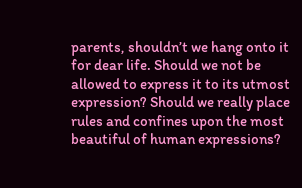parents, shouldn’t we hang onto it for dear life. Should we not be allowed to express it to its utmost expression? Should we really place rules and confines upon the most beautiful of human expressions?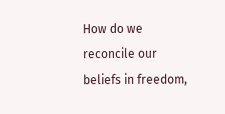How do we reconcile our beliefs in freedom,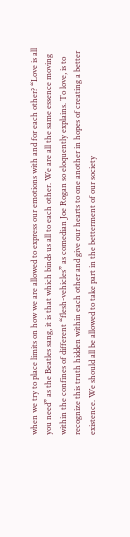when we try to place limits on how we are allowed to express our emotions with and for each other? “Love is all you need” as the Beatles sang, it is that which binds us all to each other. We are all the same essence moving within the confines of different “flesh-vehicles” as comedian Joe Rogan so eloquently explains. To love, is to recognize this truth hidden within each other and give our hearts to one another in hopes of creating a better existence. We should all be allowed to take part in the betterment of our society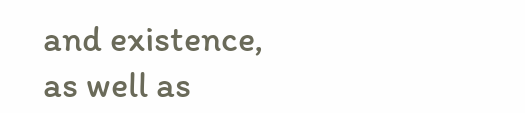and existence, as well as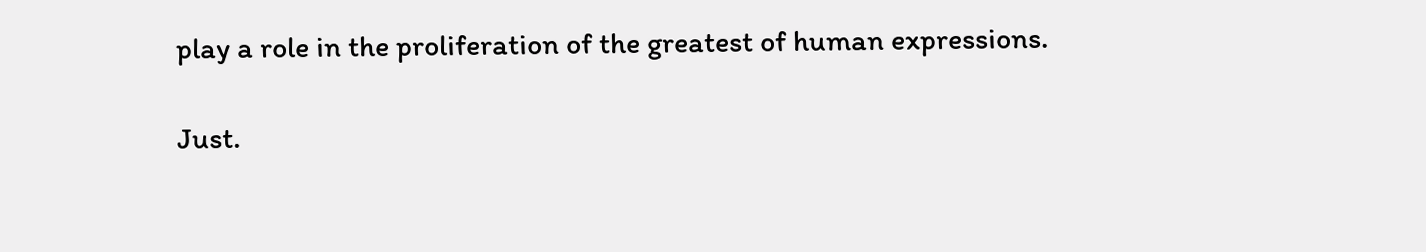play a role in the proliferation of the greatest of human expressions.

Just.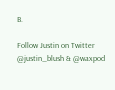B.

Follow Justin on Twitter @justin_blush & @waxpod